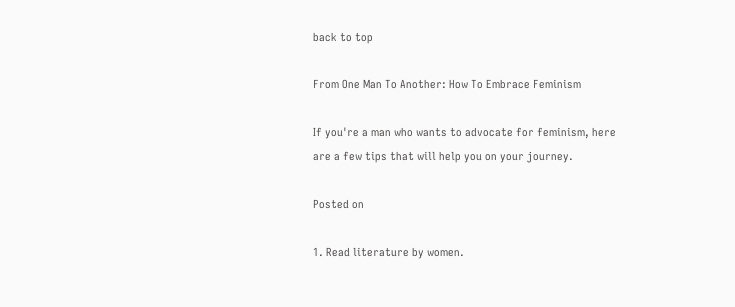back to top

From One Man To Another: How To Embrace Feminism

If you're a man who wants to advocate for feminism, here are a few tips that will help you on your journey.

Posted on

1. Read literature by women.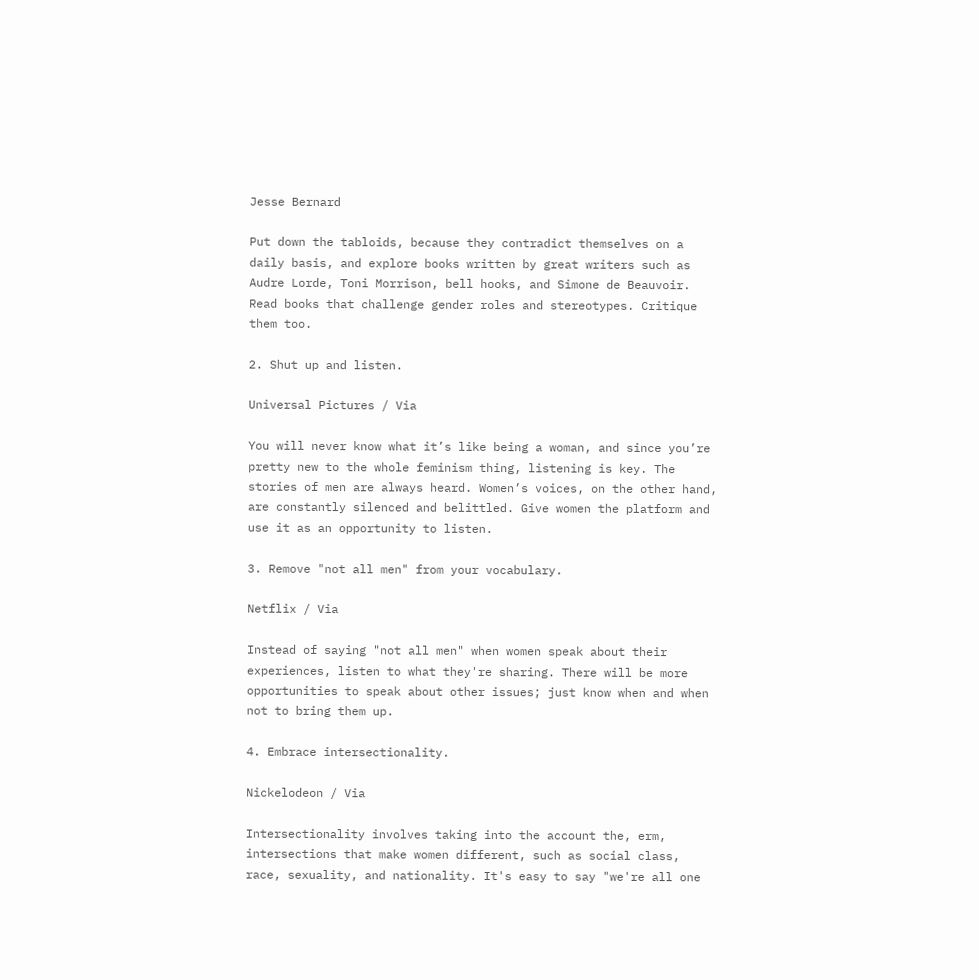Jesse Bernard

Put down the tabloids, because they contradict themselves on a daily basis, and explore books written by great writers such as Audre Lorde, Toni Morrison, bell hooks, and Simone de Beauvoir. Read books that challenge gender roles and stereotypes. Critique them too.

2. Shut up and listen.

Universal Pictures / Via

You will never know what it’s like being a woman, and since you’re pretty new to the whole feminism thing, listening is key. The stories of men are always heard. Women’s voices, on the other hand, are constantly silenced and belittled. Give women the platform and use it as an opportunity to listen.

3. Remove "not all men" from your vocabulary.

Netflix / Via

Instead of saying "not all men" when women speak about their experiences, listen to what they're sharing. There will be more opportunities to speak about other issues; just know when and when not to bring them up.

4. Embrace intersectionality.

Nickelodeon / Via

Intersectionality involves taking into the account the, erm, intersections that make women different, such as social class, race, sexuality, and nationality. It's easy to say "we're all one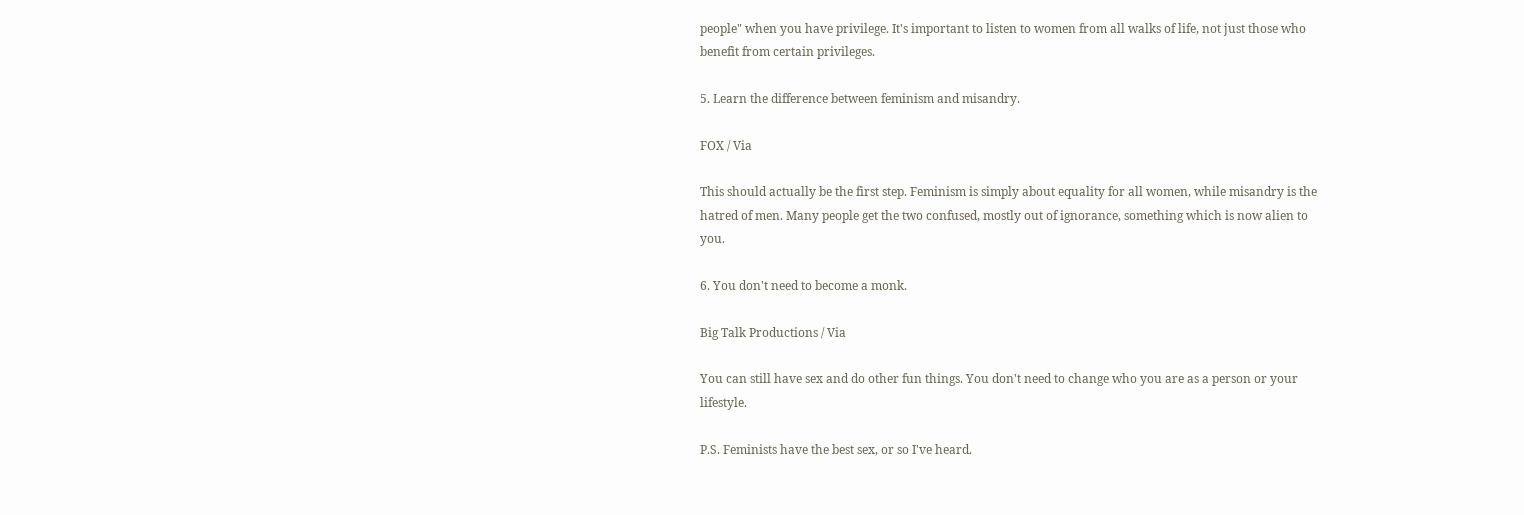people" when you have privilege. It's important to listen to women from all walks of life, not just those who benefit from certain privileges.

5. Learn the difference between feminism and misandry.

FOX / Via

This should actually be the first step. Feminism is simply about equality for all women, while misandry is the hatred of men. Many people get the two confused, mostly out of ignorance, something which is now alien to you.

6. You don't need to become a monk.

Big Talk Productions / Via

You can still have sex and do other fun things. You don't need to change who you are as a person or your lifestyle.

P.S. Feminists have the best sex, or so I've heard.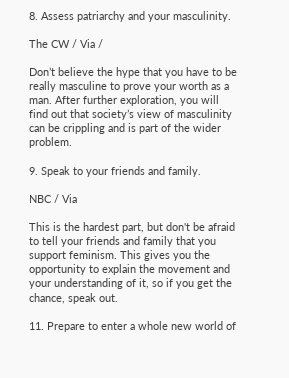8. Assess patriarchy and your masculinity.

The CW / Via /

Don’t believe the hype that you have to be really masculine to prove your worth as a man. After further exploration, you will find out that society’s view of masculinity can be crippling and is part of the wider problem.

9. Speak to your friends and family.

NBC / Via

This is the hardest part, but don't be afraid to tell your friends and family that you support feminism. This gives you the opportunity to explain the movement and your understanding of it, so if you get the chance, speak out.

11. Prepare to enter a whole new world of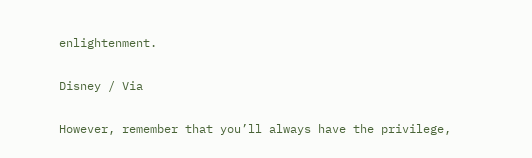enlightenment.

Disney / Via

However, remember that you’ll always have the privilege,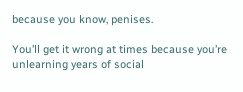because you know, penises.

You’ll get it wrong at times because you’re unlearning years of social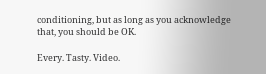conditioning, but as long as you acknowledge that, you should be OK.

Every. Tasty. Video.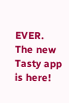EVER. The new Tasty app is here!